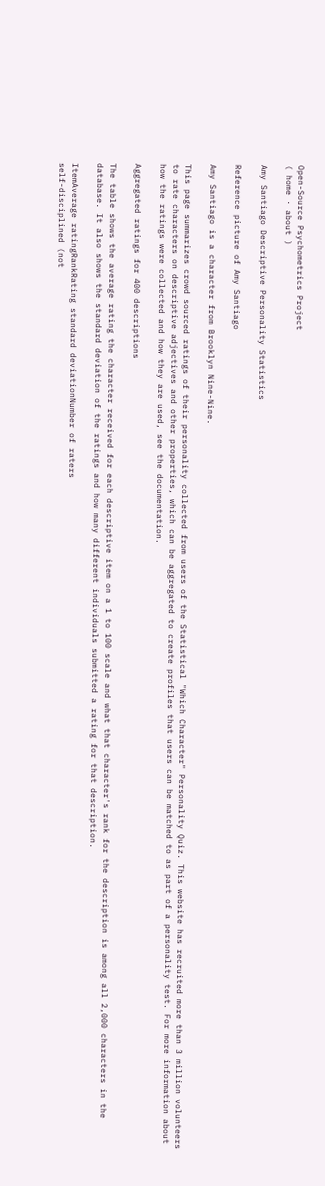Open-Source Psychometrics Project
( home · about )

Amy Santiago Descriptive Personality Statistics

Reference picture of Amy Santiago

Amy Santiago is a character from Brooklyn Nine-Nine.

This page summarizes crowd sourced ratings of their personality collected from users of the Statistical "Which Character" Personality Quiz. This website has recruited more than 3 million volunteers to rate characters on descriptive adjectives and other properties, which can be aggregated to create profiles that users can be matched to as part of a personality test. For more information about how the ratings were collected and how they are used, see the documentation.

Aggregated ratings for 400 descriptions

The table shows the average rating the character received for each descriptive item on a 1 to 100 scale and what that character's rank for the description is among all 2,000 characters in the database. It also shows the standard deviation of the ratings and how many different individuals submitted a rating for that description.

ItemAverage ratingRankRating standard deviationNumber of raters
self-disciplined (not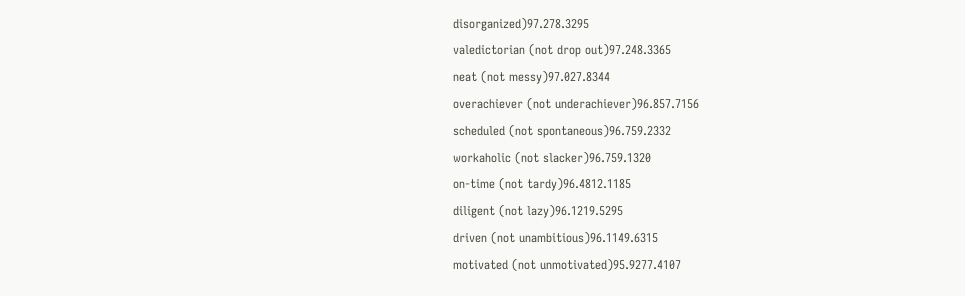disorganized)97.278.3295
valedictorian (not drop out)97.248.3365
neat (not messy)97.027.8344
overachiever (not underachiever)96.857.7156
scheduled (not spontaneous)96.759.2332
workaholic (not slacker)96.759.1320
on-time (not tardy)96.4812.1185
diligent (not lazy)96.1219.5295
driven (not unambitious)96.1149.6315
motivated (not unmotivated)95.9277.4107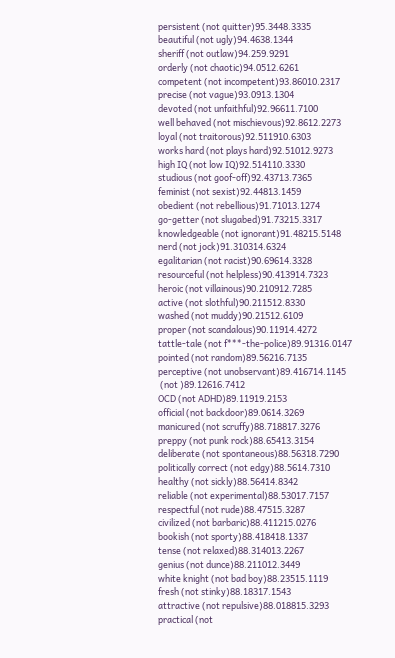persistent (not quitter)95.3448.3335
beautiful (not ugly)94.4638.1344
sheriff (not outlaw)94.259.9291
orderly (not chaotic)94.0512.6261
competent (not incompetent)93.86010.2317
precise (not vague)93.0913.1304
devoted (not unfaithful)92.96611.7100
well behaved (not mischievous)92.8612.2273
loyal (not traitorous)92.511910.6303
works hard (not plays hard)92.51012.9273
high IQ (not low IQ)92.514110.3330
studious (not goof-off)92.43713.7365
feminist (not sexist)92.44813.1459
obedient (not rebellious)91.71013.1274
go-getter (not slugabed)91.73215.3317
knowledgeable (not ignorant)91.48215.5148
nerd (not jock)91.310314.6324
egalitarian (not racist)90.69614.3328
resourceful (not helpless)90.413914.7323
heroic (not villainous)90.210912.7285
active (not slothful)90.211512.8330
washed (not muddy)90.21512.6109
proper (not scandalous)90.11914.4272
tattle-tale (not f***-the-police)89.91316.0147
pointed (not random)89.56216.7135
perceptive (not unobservant)89.416714.1145
 (not )89.12616.7412
OCD (not ADHD)89.11919.2153
official (not backdoor)89.0614.3269
manicured (not scruffy)88.718817.3276
preppy (not punk rock)88.65413.3154
deliberate (not spontaneous)88.56318.7290
politically correct (not edgy)88.5614.7310
healthy (not sickly)88.56414.8342
reliable (not experimental)88.53017.7157
respectful (not rude)88.47515.3287
civilized (not barbaric)88.411215.0276
bookish (not sporty)88.418418.1337
tense (not relaxed)88.314013.2267
genius (not dunce)88.211012.3449
white knight (not bad boy)88.23515.1119
fresh (not stinky)88.18317.1543
attractive (not repulsive)88.018815.3293
practical (not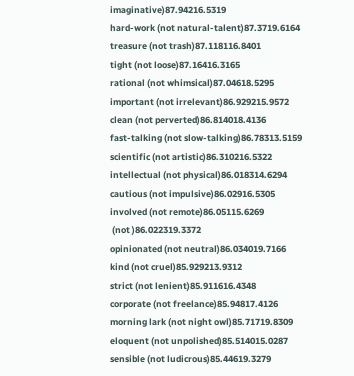imaginative)87.94216.5319
hard-work (not natural-talent)87.3719.6164
treasure (not trash)87.118116.8401
tight (not loose)87.16416.3165
rational (not whimsical)87.04618.5295
important (not irrelevant)86.929215.9572
clean (not perverted)86.814018.4136
fast-talking (not slow-talking)86.78313.5159
scientific (not artistic)86.310216.5322
intellectual (not physical)86.018314.6294
cautious (not impulsive)86.02916.5305
involved (not remote)86.05115.6269
 (not )86.022319.3372
opinionated (not neutral)86.034019.7166
kind (not cruel)85.929213.9312
strict (not lenient)85.911616.4348
corporate (not freelance)85.94817.4126
morning lark (not night owl)85.71719.8309
eloquent (not unpolished)85.514015.0287
sensible (not ludicrous)85.44619.3279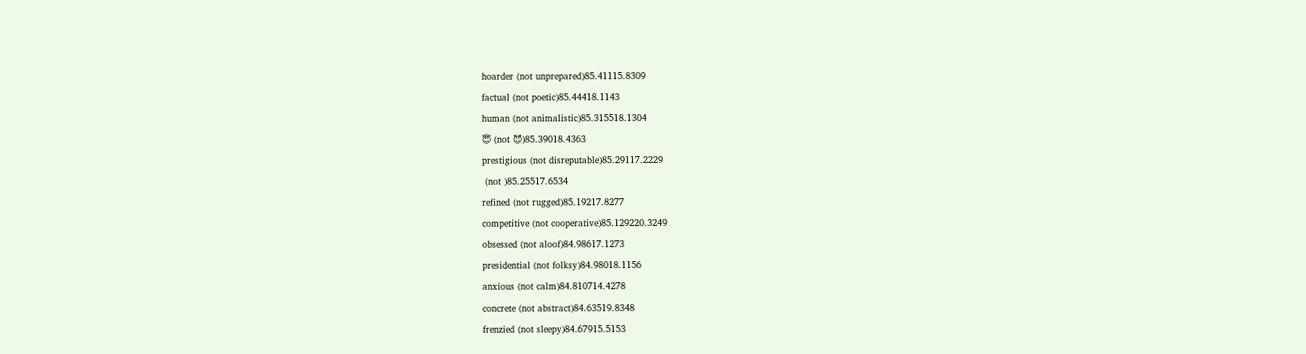hoarder (not unprepared)85.41115.8309
factual (not poetic)85.44418.1143
human (not animalistic)85.315518.1304
😇 (not 😈)85.39018.4363
prestigious (not disreputable)85.29117.2229
 (not )85.25517.6534
refined (not rugged)85.19217.8277
competitive (not cooperative)85.129220.3249
obsessed (not aloof)84.98617.1273
presidential (not folksy)84.98018.1156
anxious (not calm)84.810714.4278
concrete (not abstract)84.63519.8348
frenzied (not sleepy)84.67915.5153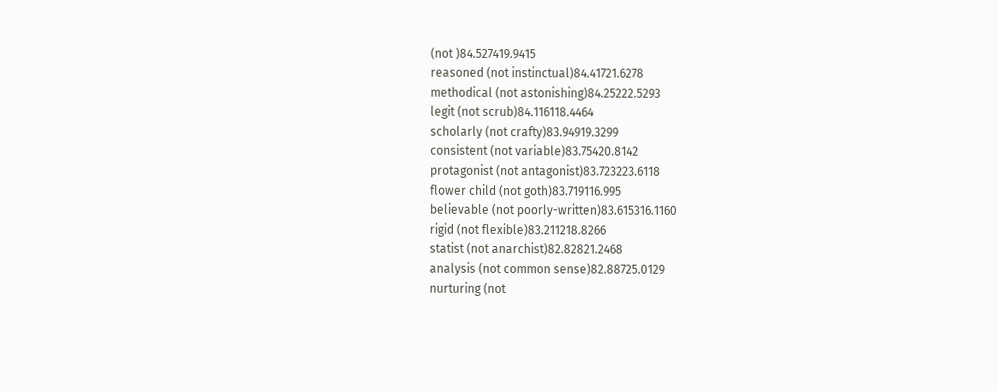(not )84.527419.9415
reasoned (not instinctual)84.41721.6278
methodical (not astonishing)84.25222.5293
legit (not scrub)84.116118.4464
scholarly (not crafty)83.94919.3299
consistent (not variable)83.75420.8142
protagonist (not antagonist)83.723223.6118
flower child (not goth)83.719116.995
believable (not poorly-written)83.615316.1160
rigid (not flexible)83.211218.8266
statist (not anarchist)82.82821.2468
analysis (not common sense)82.88725.0129
nurturing (not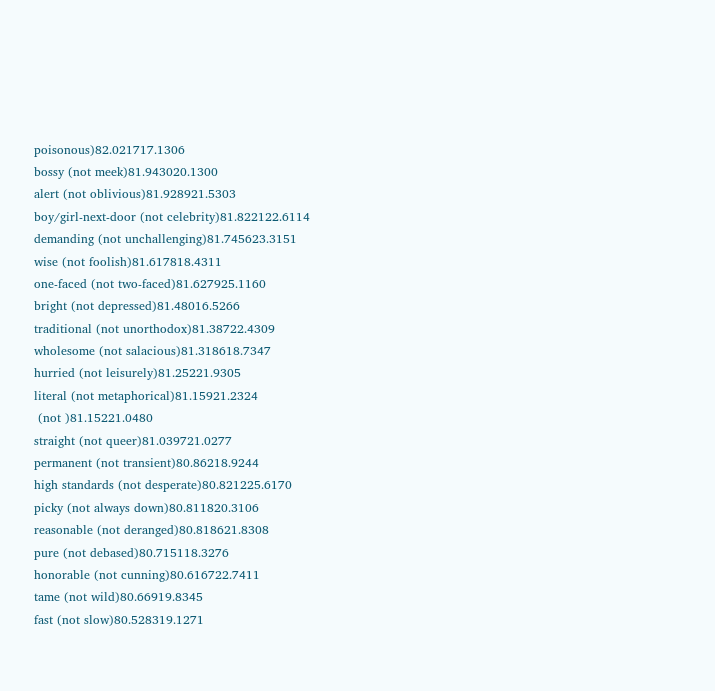poisonous)82.021717.1306
bossy (not meek)81.943020.1300
alert (not oblivious)81.928921.5303
boy/girl-next-door (not celebrity)81.822122.6114
demanding (not unchallenging)81.745623.3151
wise (not foolish)81.617818.4311
one-faced (not two-faced)81.627925.1160
bright (not depressed)81.48016.5266
traditional (not unorthodox)81.38722.4309
wholesome (not salacious)81.318618.7347
hurried (not leisurely)81.25221.9305
literal (not metaphorical)81.15921.2324
 (not )81.15221.0480
straight (not queer)81.039721.0277
permanent (not transient)80.86218.9244
high standards (not desperate)80.821225.6170
picky (not always down)80.811820.3106
reasonable (not deranged)80.818621.8308
pure (not debased)80.715118.3276
honorable (not cunning)80.616722.7411
tame (not wild)80.66919.8345
fast (not slow)80.528319.1271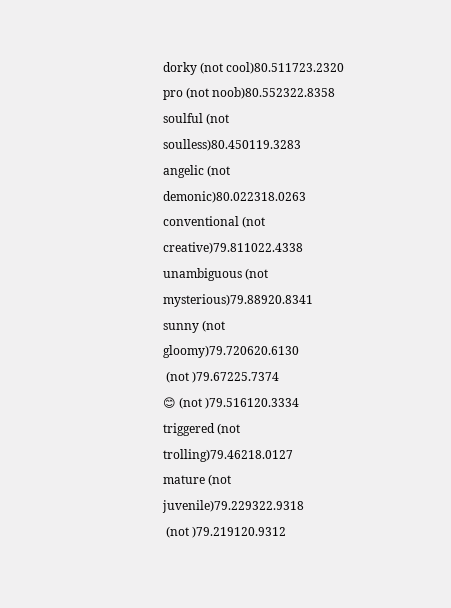dorky (not cool)80.511723.2320
pro (not noob)80.552322.8358
soulful (not soulless)80.450119.3283
angelic (not demonic)80.022318.0263
conventional (not creative)79.811022.4338
unambiguous (not mysterious)79.88920.8341
sunny (not gloomy)79.720620.6130
 (not )79.67225.7374
😊 (not )79.516120.3334
triggered (not trolling)79.46218.0127
mature (not juvenile)79.229322.9318
 (not )79.219120.9312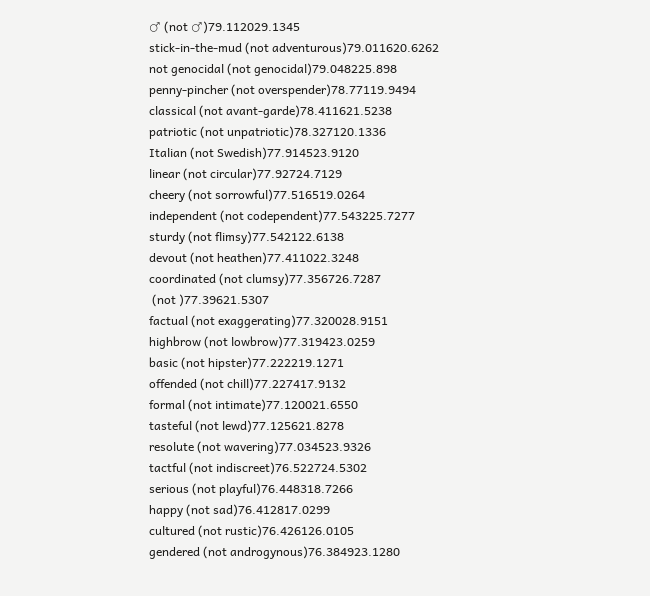♂ (not ♂)79.112029.1345
stick-in-the-mud (not adventurous)79.011620.6262
not genocidal (not genocidal)79.048225.898
penny-pincher (not overspender)78.77119.9494
classical (not avant-garde)78.411621.5238
patriotic (not unpatriotic)78.327120.1336
Italian (not Swedish)77.914523.9120
linear (not circular)77.92724.7129
cheery (not sorrowful)77.516519.0264
independent (not codependent)77.543225.7277
sturdy (not flimsy)77.542122.6138
devout (not heathen)77.411022.3248
coordinated (not clumsy)77.356726.7287
 (not )77.39621.5307
factual (not exaggerating)77.320028.9151
highbrow (not lowbrow)77.319423.0259
basic (not hipster)77.222219.1271
offended (not chill)77.227417.9132
formal (not intimate)77.120021.6550
tasteful (not lewd)77.125621.8278
resolute (not wavering)77.034523.9326
tactful (not indiscreet)76.522724.5302
serious (not playful)76.448318.7266
happy (not sad)76.412817.0299
cultured (not rustic)76.426126.0105
gendered (not androgynous)76.384923.1280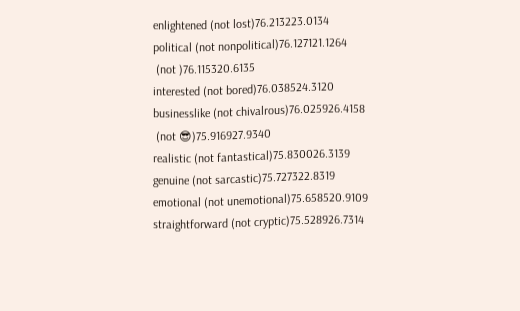enlightened (not lost)76.213223.0134
political (not nonpolitical)76.127121.1264
 (not )76.115320.6135
interested (not bored)76.038524.3120
businesslike (not chivalrous)76.025926.4158
 (not 😎)75.916927.9340
realistic (not fantastical)75.830026.3139
genuine (not sarcastic)75.727322.8319
emotional (not unemotional)75.658520.9109
straightforward (not cryptic)75.528926.7314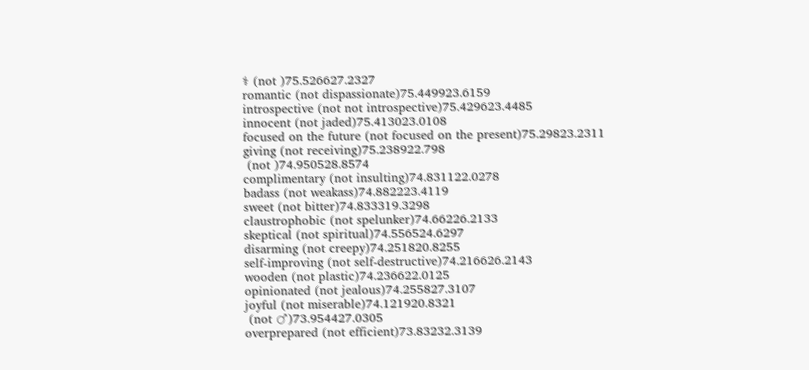⚕ (not )75.526627.2327
romantic (not dispassionate)75.449923.6159
introspective (not not introspective)75.429623.4485
innocent (not jaded)75.413023.0108
focused on the future (not focused on the present)75.29823.2311
giving (not receiving)75.238922.798
 (not )74.950528.8574
complimentary (not insulting)74.831122.0278
badass (not weakass)74.882223.4119
sweet (not bitter)74.833319.3298
claustrophobic (not spelunker)74.66226.2133
skeptical (not spiritual)74.556524.6297
disarming (not creepy)74.251820.8255
self-improving (not self-destructive)74.216626.2143
wooden (not plastic)74.236622.0125
opinionated (not jealous)74.255827.3107
joyful (not miserable)74.121920.8321
 (not ♂)73.954427.0305
overprepared (not efficient)73.83232.3139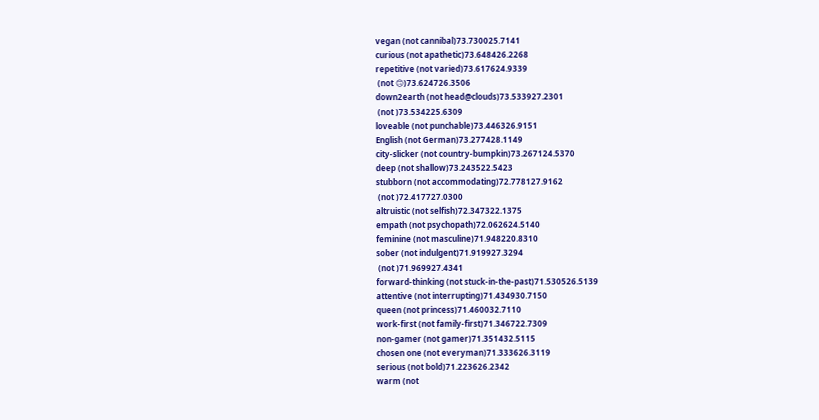vegan (not cannibal)73.730025.7141
curious (not apathetic)73.648426.2268
repetitive (not varied)73.617624.9339
 (not 🙃)73.624726.3506
down2earth (not head@clouds)73.533927.2301
 (not )73.534225.6309
loveable (not punchable)73.446326.9151
English (not German)73.277428.1149
city-slicker (not country-bumpkin)73.267124.5370
deep (not shallow)73.243522.5423
stubborn (not accommodating)72.778127.9162
 (not )72.417727.0300
altruistic (not selfish)72.347322.1375
empath (not psychopath)72.062624.5140
feminine (not masculine)71.948220.8310
sober (not indulgent)71.919927.3294
 (not )71.969927.4341
forward-thinking (not stuck-in-the-past)71.530526.5139
attentive (not interrupting)71.434930.7150
queen (not princess)71.460032.7110
work-first (not family-first)71.346722.7309
non-gamer (not gamer)71.351432.5115
chosen one (not everyman)71.333626.3119
serious (not bold)71.223626.2342
warm (not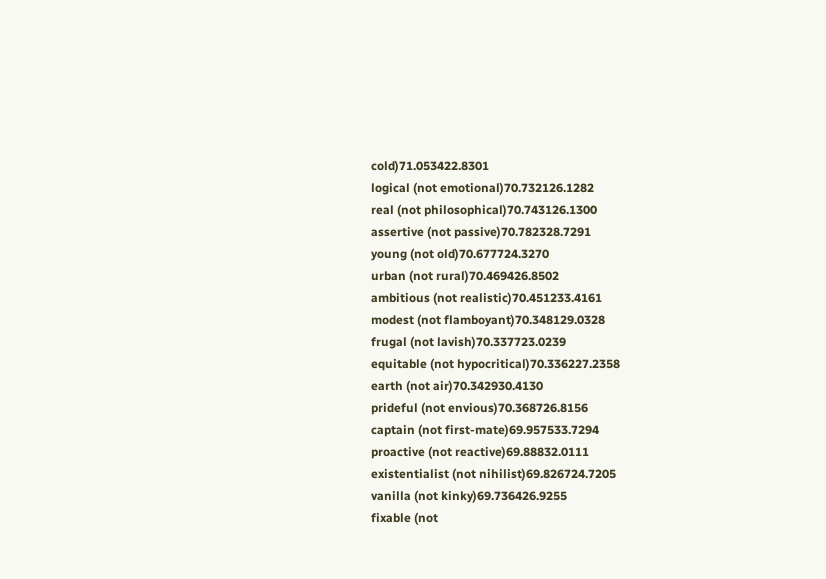cold)71.053422.8301
logical (not emotional)70.732126.1282
real (not philosophical)70.743126.1300
assertive (not passive)70.782328.7291
young (not old)70.677724.3270
urban (not rural)70.469426.8502
ambitious (not realistic)70.451233.4161
modest (not flamboyant)70.348129.0328
frugal (not lavish)70.337723.0239
equitable (not hypocritical)70.336227.2358
earth (not air)70.342930.4130
prideful (not envious)70.368726.8156
captain (not first-mate)69.957533.7294
proactive (not reactive)69.88832.0111
existentialist (not nihilist)69.826724.7205
vanilla (not kinky)69.736426.9255
fixable (not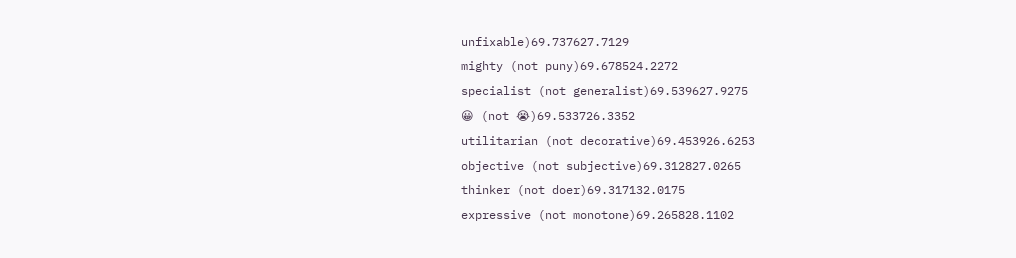unfixable)69.737627.7129
mighty (not puny)69.678524.2272
specialist (not generalist)69.539627.9275
😀 (not 😭)69.533726.3352
utilitarian (not decorative)69.453926.6253
objective (not subjective)69.312827.0265
thinker (not doer)69.317132.0175
expressive (not monotone)69.265828.1102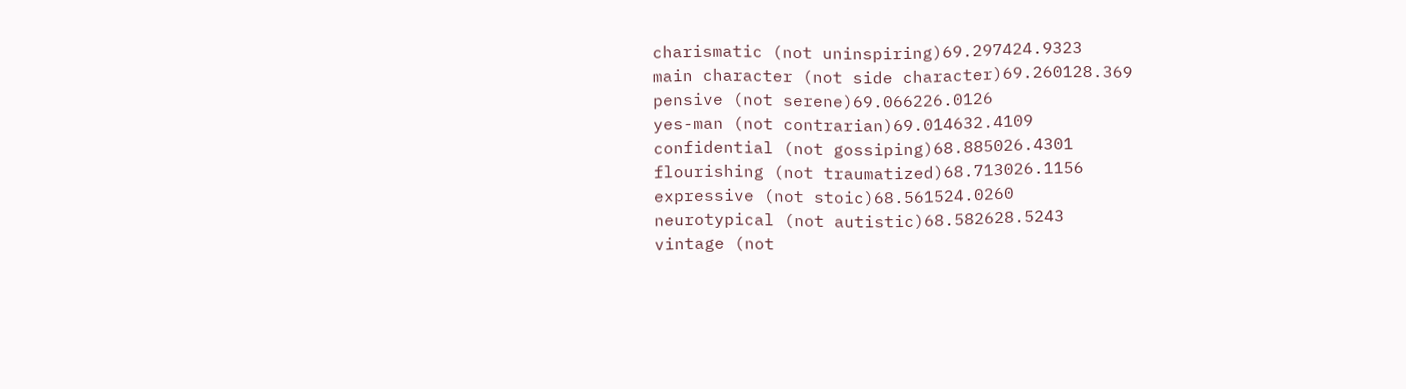charismatic (not uninspiring)69.297424.9323
main character (not side character)69.260128.369
pensive (not serene)69.066226.0126
yes-man (not contrarian)69.014632.4109
confidential (not gossiping)68.885026.4301
flourishing (not traumatized)68.713026.1156
expressive (not stoic)68.561524.0260
neurotypical (not autistic)68.582628.5243
vintage (not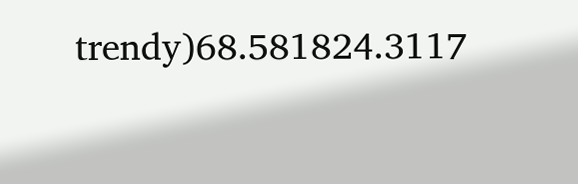trendy)68.581824.3117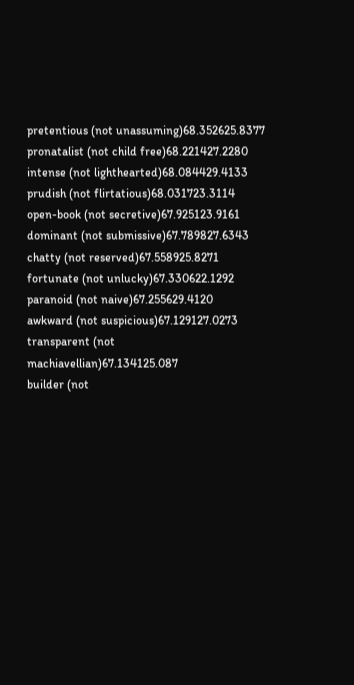pretentious (not unassuming)68.352625.8377
pronatalist (not child free)68.221427.2280
intense (not lighthearted)68.084429.4133
prudish (not flirtatious)68.031723.3114
open-book (not secretive)67.925123.9161
dominant (not submissive)67.789827.6343
chatty (not reserved)67.558925.8271
fortunate (not unlucky)67.330622.1292
paranoid (not naive)67.255629.4120
awkward (not suspicious)67.129127.0273
transparent (not machiavellian)67.134125.087
builder (not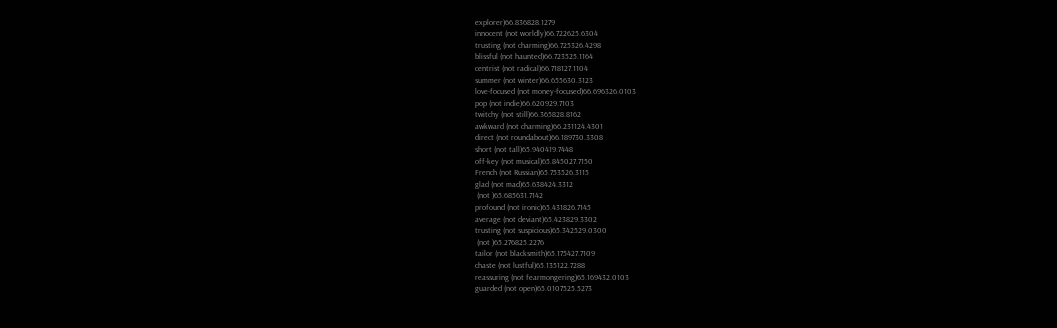explorer)66.836828.1279
innocent (not worldly)66.722625.6304
trusting (not charming)66.725326.4298
blissful (not haunted)66.723525.1164
centrist (not radical)66.718127.1104
summer (not winter)66.655630.3123
love-focused (not money-focused)66.696326.0103
pop (not indie)66.620929.7103
twitchy (not still)66.365828.8162
awkward (not charming)66.231124.4301
direct (not roundabout)66.189730.3308
short (not tall)65.940419.7448
off-key (not musical)65.845027.7150
French (not Russian)65.753526.3115
glad (not mad)65.638424.3312
 (not )65.685631.7142
profound (not ironic)65.431826.7145
average (not deviant)65.423829.3302
trusting (not suspicious)65.342529.0300
 (not )65.276825.2276
tailor (not blacksmith)65.175427.7109
chaste (not lustful)65.135122.7288
reassuring (not fearmongering)65.169432.0103
guarded (not open)65.0107525.5273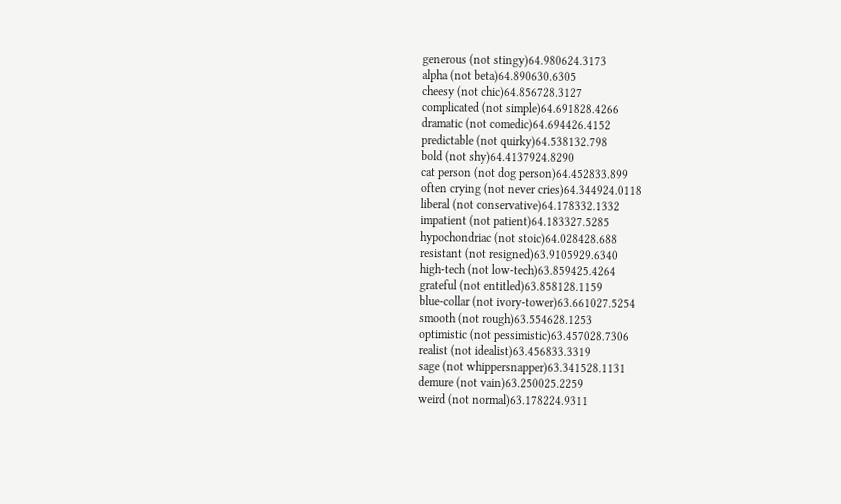generous (not stingy)64.980624.3173
alpha (not beta)64.890630.6305
cheesy (not chic)64.856728.3127
complicated (not simple)64.691828.4266
dramatic (not comedic)64.694426.4152
predictable (not quirky)64.538132.798
bold (not shy)64.4137924.8290
cat person (not dog person)64.452833.899
often crying (not never cries)64.344924.0118
liberal (not conservative)64.178332.1332
impatient (not patient)64.183327.5285
hypochondriac (not stoic)64.028428.688
resistant (not resigned)63.9105929.6340
high-tech (not low-tech)63.859425.4264
grateful (not entitled)63.858128.1159
blue-collar (not ivory-tower)63.661027.5254
smooth (not rough)63.554628.1253
optimistic (not pessimistic)63.457028.7306
realist (not idealist)63.456833.3319
sage (not whippersnapper)63.341528.1131
demure (not vain)63.250025.2259
weird (not normal)63.178224.9311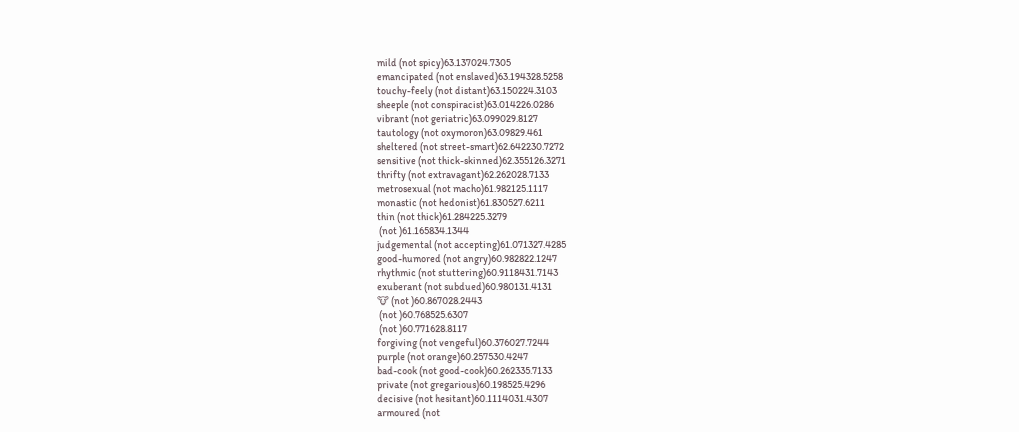mild (not spicy)63.137024.7305
emancipated (not enslaved)63.194328.5258
touchy-feely (not distant)63.150224.3103
sheeple (not conspiracist)63.014226.0286
vibrant (not geriatric)63.099029.8127
tautology (not oxymoron)63.09829.461
sheltered (not street-smart)62.642230.7272
sensitive (not thick-skinned)62.355126.3271
thrifty (not extravagant)62.262028.7133
metrosexual (not macho)61.982125.1117
monastic (not hedonist)61.830527.6211
thin (not thick)61.284225.3279
 (not )61.165834.1344
judgemental (not accepting)61.071327.4285
good-humored (not angry)60.982822.1247
rhythmic (not stuttering)60.9118431.7143
exuberant (not subdued)60.980131.4131
🐮 (not )60.867028.2443
 (not )60.768525.6307
 (not )60.771628.8117
forgiving (not vengeful)60.376027.7244
purple (not orange)60.257530.4247
bad-cook (not good-cook)60.262335.7133
private (not gregarious)60.198525.4296
decisive (not hesitant)60.1114031.4307
armoured (not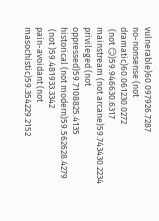vulnerable)60.097926.7287
no-nonsense (not dramatic)60.061230.0272
 (not 😏)59.946630.6317
mainstream (not arcane)59.743430.2234
privileged (not oppressed)59.7108825.4135
historical (not modern)59.562628.4279
 (not )59.481933.3342
pain-avoidant (not masochistic)59.354229.2152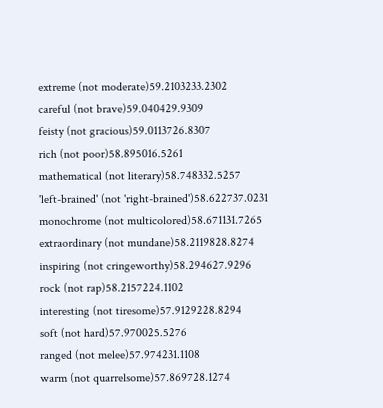extreme (not moderate)59.2103233.2302
careful (not brave)59.040429.9309
feisty (not gracious)59.0113726.8307
rich (not poor)58.895016.5261
mathematical (not literary)58.748332.5257
'left-brained' (not 'right-brained')58.622737.0231
monochrome (not multicolored)58.671131.7265
extraordinary (not mundane)58.2119828.8274
inspiring (not cringeworthy)58.294627.9296
rock (not rap)58.2157224.1102
interesting (not tiresome)57.9129228.8294
soft (not hard)57.970025.5276
ranged (not melee)57.974231.1108
warm (not quarrelsome)57.869728.1274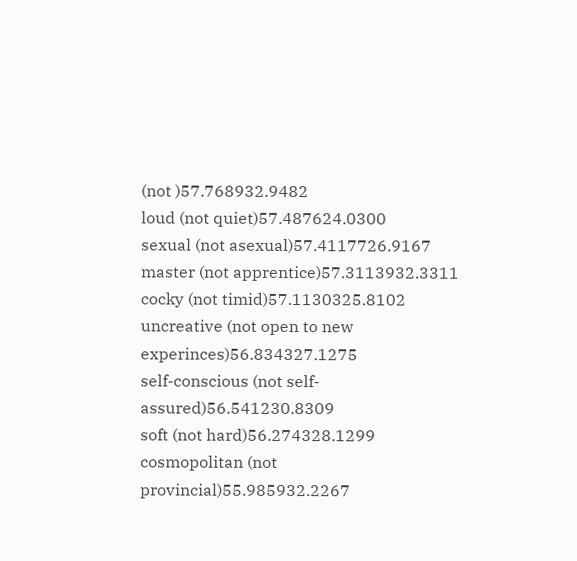(not )57.768932.9482
loud (not quiet)57.487624.0300
sexual (not asexual)57.4117726.9167
master (not apprentice)57.3113932.3311
cocky (not timid)57.1130325.8102
uncreative (not open to new experinces)56.834327.1275
self-conscious (not self-assured)56.541230.8309
soft (not hard)56.274328.1299
cosmopolitan (not provincial)55.985932.2267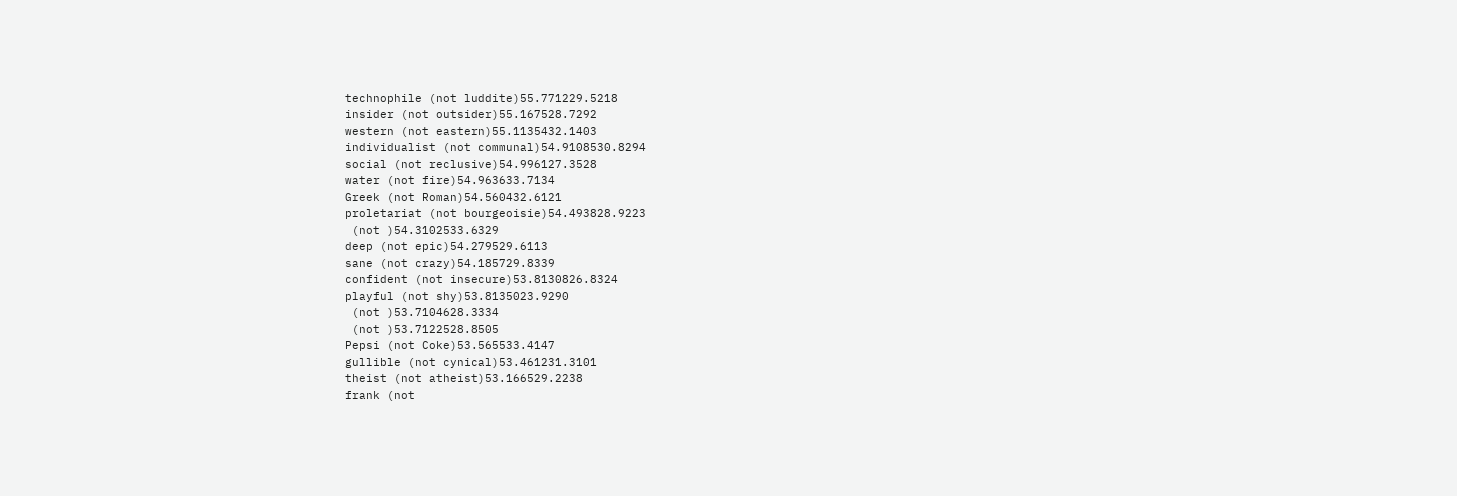technophile (not luddite)55.771229.5218
insider (not outsider)55.167528.7292
western (not eastern)55.1135432.1403
individualist (not communal)54.9108530.8294
social (not reclusive)54.996127.3528
water (not fire)54.963633.7134
Greek (not Roman)54.560432.6121
proletariat (not bourgeoisie)54.493828.9223
 (not )54.3102533.6329
deep (not epic)54.279529.6113
sane (not crazy)54.185729.8339
confident (not insecure)53.8130826.8324
playful (not shy)53.8135023.9290
 (not )53.7104628.3334
 (not )53.7122528.8505
Pepsi (not Coke)53.565533.4147
gullible (not cynical)53.461231.3101
theist (not atheist)53.166529.2238
frank (not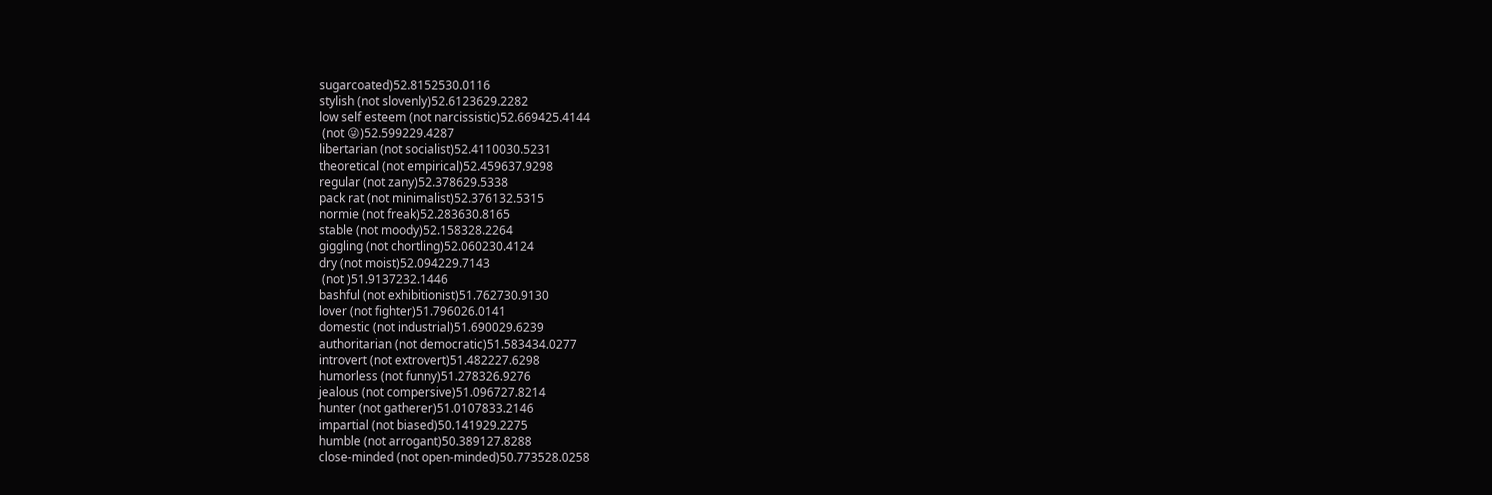sugarcoated)52.8152530.0116
stylish (not slovenly)52.6123629.2282
low self esteem (not narcissistic)52.669425.4144
 (not 😜)52.599229.4287
libertarian (not socialist)52.4110030.5231
theoretical (not empirical)52.459637.9298
regular (not zany)52.378629.5338
pack rat (not minimalist)52.376132.5315
normie (not freak)52.283630.8165
stable (not moody)52.158328.2264
giggling (not chortling)52.060230.4124
dry (not moist)52.094229.7143
 (not )51.9137232.1446
bashful (not exhibitionist)51.762730.9130
lover (not fighter)51.796026.0141
domestic (not industrial)51.690029.6239
authoritarian (not democratic)51.583434.0277
introvert (not extrovert)51.482227.6298
humorless (not funny)51.278326.9276
jealous (not compersive)51.096727.8214
hunter (not gatherer)51.0107833.2146
impartial (not biased)50.141929.2275
humble (not arrogant)50.389127.8288
close-minded (not open-minded)50.773528.0258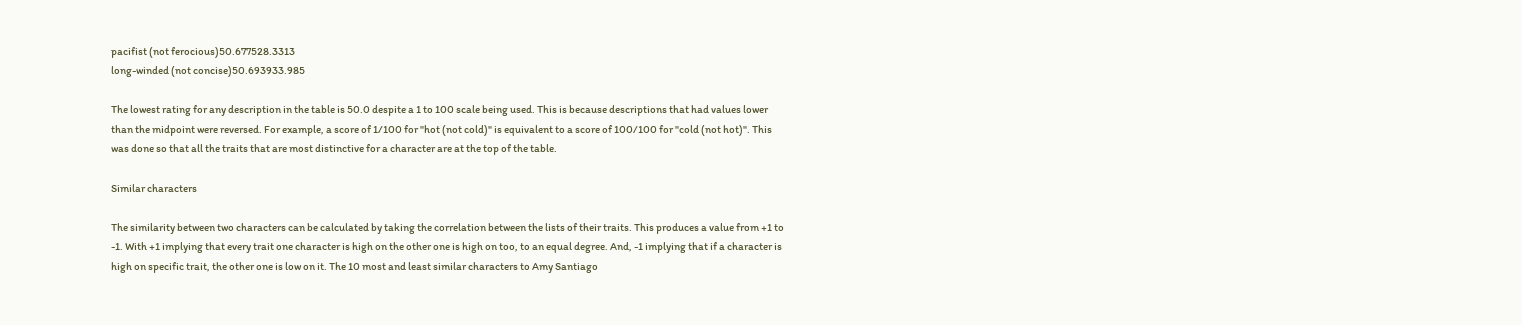pacifist (not ferocious)50.677528.3313
long-winded (not concise)50.693933.985

The lowest rating for any description in the table is 50.0 despite a 1 to 100 scale being used. This is because descriptions that had values lower than the midpoint were reversed. For example, a score of 1/100 for "hot (not cold)" is equivalent to a score of 100/100 for "cold (not hot)". This was done so that all the traits that are most distinctive for a character are at the top of the table.

Similar characters

The similarity between two characters can be calculated by taking the correlation between the lists of their traits. This produces a value from +1 to -1. With +1 implying that every trait one character is high on the other one is high on too, to an equal degree. And, -1 implying that if a character is high on specific trait, the other one is low on it. The 10 most and least similar characters to Amy Santiago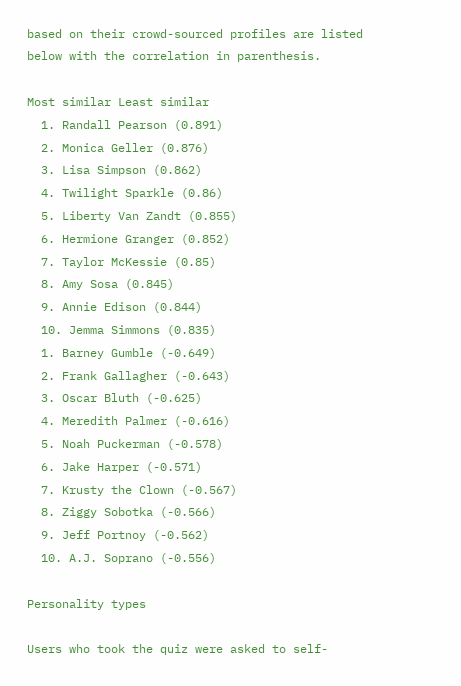based on their crowd-sourced profiles are listed below with the correlation in parenthesis.

Most similar Least similar
  1. Randall Pearson (0.891)
  2. Monica Geller (0.876)
  3. Lisa Simpson (0.862)
  4. Twilight Sparkle (0.86)
  5. Liberty Van Zandt (0.855)
  6. Hermione Granger (0.852)
  7. Taylor McKessie (0.85)
  8. Amy Sosa (0.845)
  9. Annie Edison (0.844)
  10. Jemma Simmons (0.835)
  1. Barney Gumble (-0.649)
  2. Frank Gallagher (-0.643)
  3. Oscar Bluth (-0.625)
  4. Meredith Palmer (-0.616)
  5. Noah Puckerman (-0.578)
  6. Jake Harper (-0.571)
  7. Krusty the Clown (-0.567)
  8. Ziggy Sobotka (-0.566)
  9. Jeff Portnoy (-0.562)
  10. A.J. Soprano (-0.556)

Personality types

Users who took the quiz were asked to self-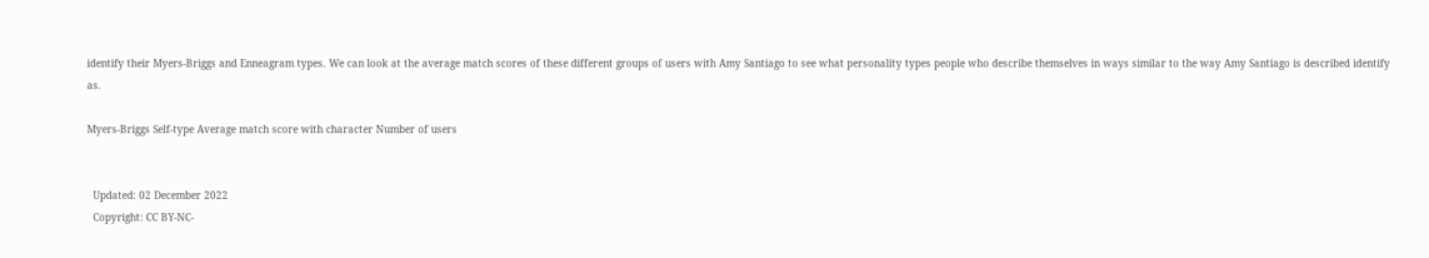identify their Myers-Briggs and Enneagram types. We can look at the average match scores of these different groups of users with Amy Santiago to see what personality types people who describe themselves in ways similar to the way Amy Santiago is described identify as.

Myers-Briggs Self-type Average match score with character Number of users


  Updated: 02 December 2022
  Copyright: CC BY-NC-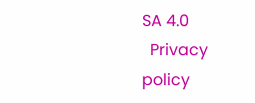SA 4.0
  Privacy policy